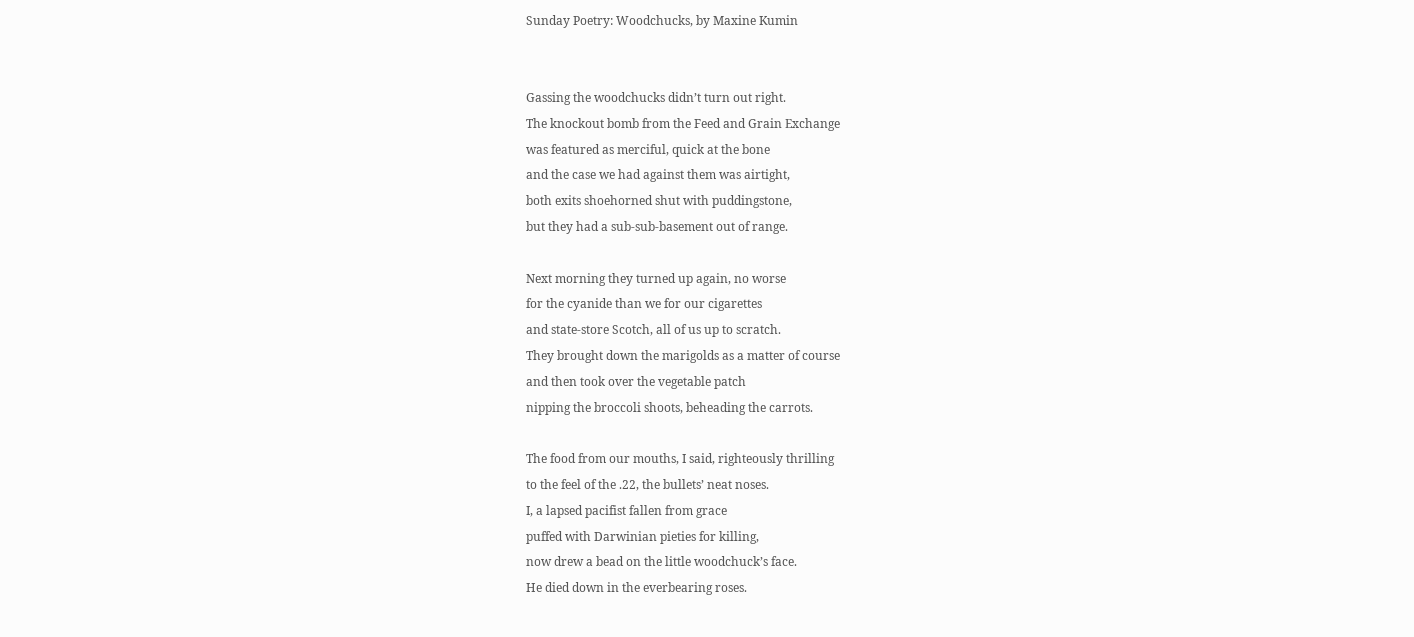Sunday Poetry: Woodchucks, by Maxine Kumin


Gassing the woodchucks didn’t turn out right.
The knockout bomb from the Feed and Grain Exchange
was featured as merciful, quick at the bone
and the case we had against them was airtight,
both exits shoehorned shut with puddingstone,
but they had a sub-sub-basement out of range.

Next morning they turned up again, no worse
for the cyanide than we for our cigarettes
and state-store Scotch, all of us up to scratch.
They brought down the marigolds as a matter of course
and then took over the vegetable patch
nipping the broccoli shoots, beheading the carrots.

The food from our mouths, I said, righteously thrilling
to the feel of the .22, the bullets’ neat noses.
I, a lapsed pacifist fallen from grace
puffed with Darwinian pieties for killing,
now drew a bead on the little woodchuck’s face.
He died down in the everbearing roses.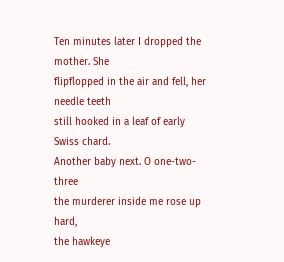Ten minutes later I dropped the mother. She
flipflopped in the air and fell, her needle teeth
still hooked in a leaf of early Swiss chard.
Another baby next. O one-two-three
the murderer inside me rose up hard,
the hawkeye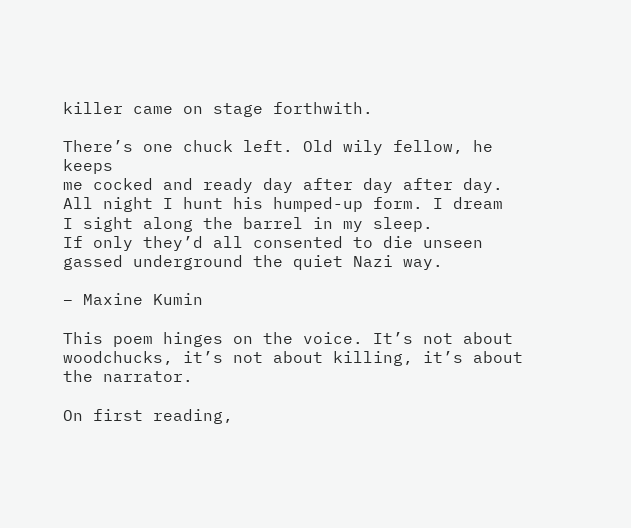killer came on stage forthwith.

There’s one chuck left. Old wily fellow, he keeps
me cocked and ready day after day after day.
All night I hunt his humped-up form. I dream
I sight along the barrel in my sleep.
If only they’d all consented to die unseen
gassed underground the quiet Nazi way.

– Maxine Kumin

This poem hinges on the voice. It’s not about woodchucks, it’s not about killing, it’s about the narrator.

On first reading,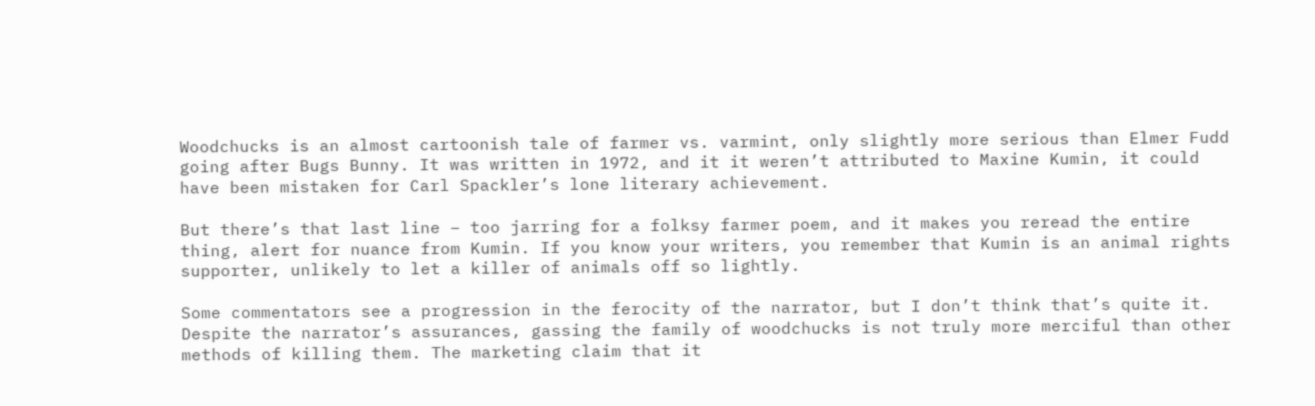Woodchucks is an almost cartoonish tale of farmer vs. varmint, only slightly more serious than Elmer Fudd going after Bugs Bunny. It was written in 1972, and it it weren’t attributed to Maxine Kumin, it could have been mistaken for Carl Spackler’s lone literary achievement.

But there’s that last line – too jarring for a folksy farmer poem, and it makes you reread the entire thing, alert for nuance from Kumin. If you know your writers, you remember that Kumin is an animal rights supporter, unlikely to let a killer of animals off so lightly.

Some commentators see a progression in the ferocity of the narrator, but I don’t think that’s quite it. Despite the narrator’s assurances, gassing the family of woodchucks is not truly more merciful than other methods of killing them. The marketing claim that it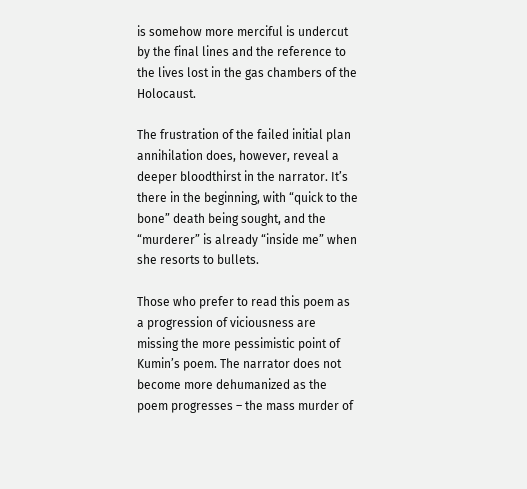is somehow more merciful is undercut by the final lines and the reference to the lives lost in the gas chambers of the Holocaust.

The frustration of the failed initial plan annihilation does, however, reveal a deeper bloodthirst in the narrator. It’s there in the beginning, with “quick to the bone” death being sought, and the “murderer” is already “inside me” when she resorts to bullets.

Those who prefer to read this poem as a progression of viciousness are missing the more pessimistic point of Kumin’s poem. The narrator does not become more dehumanized as the poem progresses – the mass murder of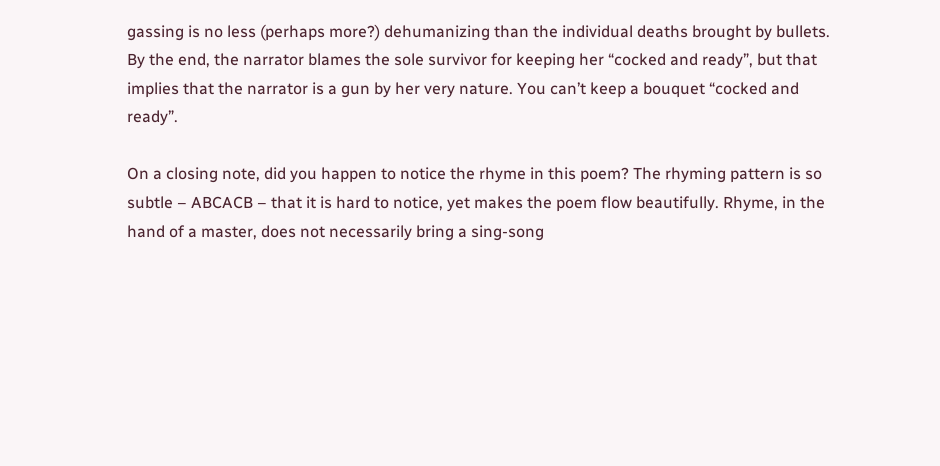gassing is no less (perhaps more?) dehumanizing than the individual deaths brought by bullets. By the end, the narrator blames the sole survivor for keeping her “cocked and ready”, but that implies that the narrator is a gun by her very nature. You can’t keep a bouquet “cocked and ready”.

On a closing note, did you happen to notice the rhyme in this poem? The rhyming pattern is so subtle – ABCACB – that it is hard to notice, yet makes the poem flow beautifully. Rhyme, in the hand of a master, does not necessarily bring a sing-song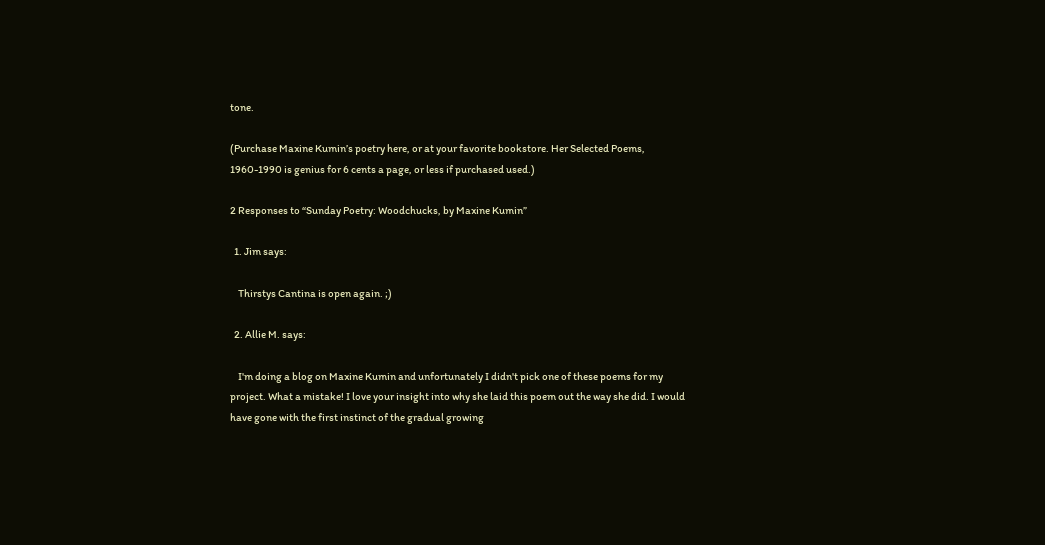tone.

(Purchase Maxine Kumin’s poetry here, or at your favorite bookstore. Her Selected Poems, 1960-1990 is genius for 6 cents a page, or less if purchased used.)

2 Responses to “Sunday Poetry: Woodchucks, by Maxine Kumin”

  1. Jim says:

    Thirstys Cantina is open again. ;)

  2. Allie M. says:

    I'm doing a blog on Maxine Kumin and unfortunately I didn't pick one of these poems for my project. What a mistake! I love your insight into why she laid this poem out the way she did. I would have gone with the first instinct of the gradual growing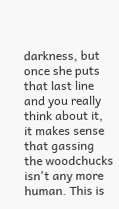darkness, but once she puts that last line and you really think about it, it makes sense that gassing the woodchucks isn't any more human. This is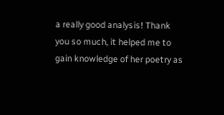a really good analysis! Thank you so much, it helped me to gain knowledge of her poetry as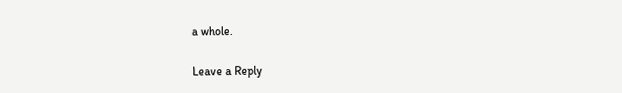a whole.

Leave a Reply